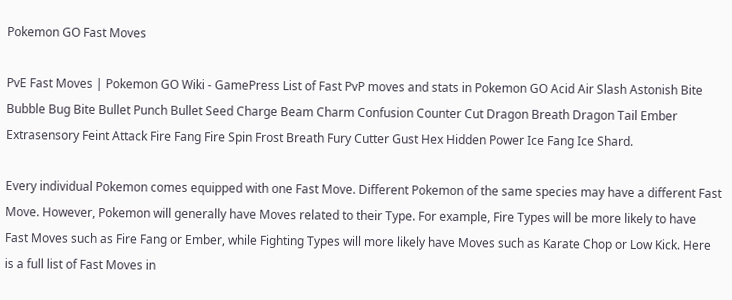Pokemon GO Fast Moves

PvE Fast Moves | Pokemon GO Wiki - GamePress List of Fast PvP moves and stats in Pokemon GO Acid Air Slash Astonish Bite Bubble Bug Bite Bullet Punch Bullet Seed Charge Beam Charm Confusion Counter Cut Dragon Breath Dragon Tail Ember Extrasensory Feint Attack Fire Fang Fire Spin Frost Breath Fury Cutter Gust Hex Hidden Power Ice Fang Ice Shard.

Every individual Pokemon comes equipped with one Fast Move. Different Pokemon of the same species may have a different Fast Move. However, Pokemon will generally have Moves related to their Type. For example, Fire Types will be more likely to have Fast Moves such as Fire Fang or Ember, while Fighting Types will more likely have Moves such as Karate Chop or Low Kick. Here is a full list of Fast Moves in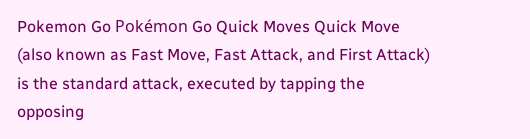Pokemon Go Pokémon Go Quick Moves Quick Move (also known as Fast Move, Fast Attack, and First Attack) is the standard attack, executed by tapping the opposing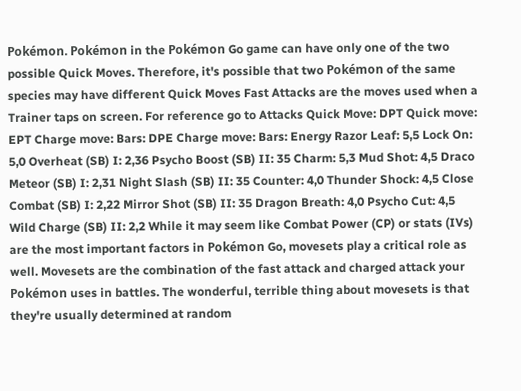Pokémon. Pokémon in the Pokémon Go game can have only one of the two possible Quick Moves. Therefore, it's possible that two Pokémon of the same species may have different Quick Moves Fast Attacks are the moves used when a Trainer taps on screen. For reference go to Attacks Quick Move: DPT Quick move: EPT Charge move: Bars: DPE Charge move: Bars: Energy Razor Leaf: 5,5 Lock On: 5,0 Overheat (SB) I: 2,36 Psycho Boost (SB) II: 35 Charm: 5,3 Mud Shot: 4,5 Draco Meteor (SB) I: 2,31 Night Slash (SB) II: 35 Counter: 4,0 Thunder Shock: 4,5 Close Combat (SB) I: 2,22 Mirror Shot (SB) II: 35 Dragon Breath: 4,0 Psycho Cut: 4,5 Wild Charge (SB) II: 2,2 While it may seem like Combat Power (CP) or stats (IVs) are the most important factors in Pokémon Go, movesets play a critical role as well. Movesets are the combination of the fast attack and charged attack your Pokémon uses in battles. The wonderful, terrible thing about movesets is that they're usually determined at random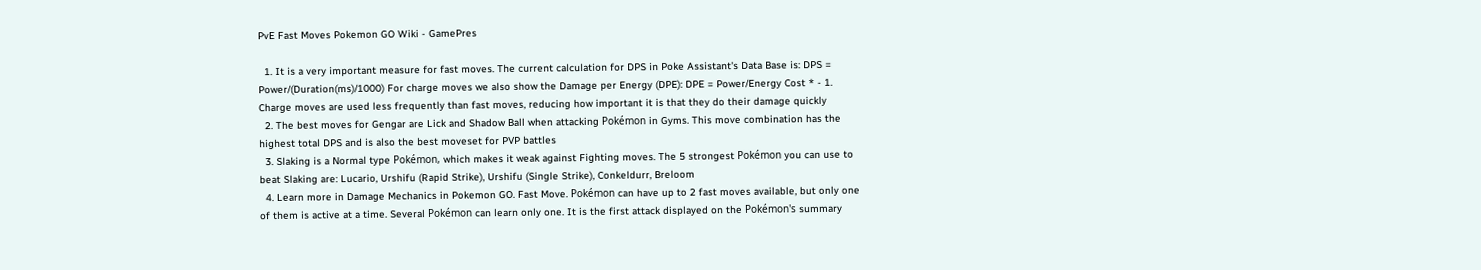PvE Fast Moves Pokemon GO Wiki - GamePres

  1. It is a very important measure for fast moves. The current calculation for DPS in Poke Assistant's Data Base is: DPS = Power/(Duration(ms)/1000) For charge moves we also show the Damage per Energy (DPE): DPE = Power/Energy Cost * - 1. Charge moves are used less frequently than fast moves, reducing how important it is that they do their damage quickly
  2. The best moves for Gengar are Lick and Shadow Ball when attacking Pokémon in Gyms. This move combination has the highest total DPS and is also the best moveset for PVP battles
  3. Slaking is a Normal type Pokémon, which makes it weak against Fighting moves. The 5 strongest Pokémon you can use to beat Slaking are: Lucario, Urshifu (Rapid Strike), Urshifu (Single Strike), Conkeldurr, Breloom
  4. Learn more in Damage Mechanics in Pokemon GO. Fast Move. Pokémon can have up to 2 fast moves available, but only one of them is active at a time. Several Pokémon can learn only one. It is the first attack displayed on the Pokémon's summary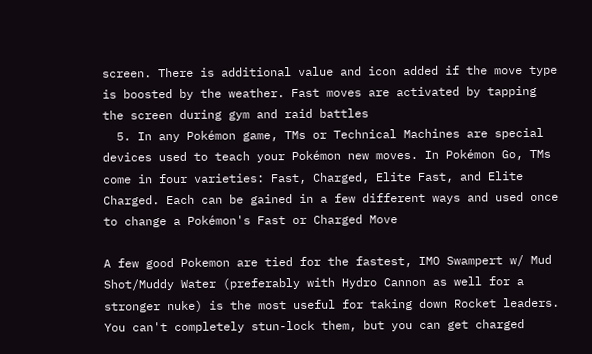screen. There is additional value and icon added if the move type is boosted by the weather. Fast moves are activated by tapping the screen during gym and raid battles
  5. In any Pokémon game, TMs or Technical Machines are special devices used to teach your Pokémon new moves. In Pokémon Go, TMs come in four varieties: Fast, Charged, Elite Fast, and Elite Charged. Each can be gained in a few different ways and used once to change a Pokémon's Fast or Charged Move

A few good Pokemon are tied for the fastest, IMO Swampert w/ Mud Shot/Muddy Water (preferably with Hydro Cannon as well for a stronger nuke) is the most useful for taking down Rocket leaders. You can't completely stun-lock them, but you can get charged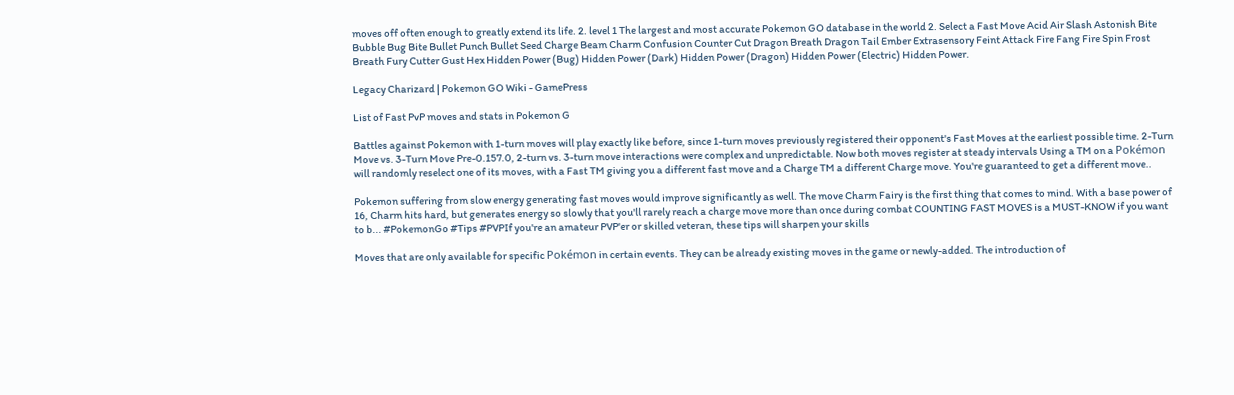moves off often enough to greatly extend its life. 2. level 1 The largest and most accurate Pokemon GO database in the world 2. Select a Fast Move Acid Air Slash Astonish Bite Bubble Bug Bite Bullet Punch Bullet Seed Charge Beam Charm Confusion Counter Cut Dragon Breath Dragon Tail Ember Extrasensory Feint Attack Fire Fang Fire Spin Frost Breath Fury Cutter Gust Hex Hidden Power (Bug) Hidden Power (Dark) Hidden Power (Dragon) Hidden Power (Electric) Hidden Power.

Legacy Charizard | Pokemon GO Wiki - GamePress

List of Fast PvP moves and stats in Pokemon G

Battles against Pokemon with 1-turn moves will play exactly like before, since 1-turn moves previously registered their opponent's Fast Moves at the earliest possible time. 2-Turn Move vs. 3-Turn Move Pre-0.157.0, 2-turn vs. 3-turn move interactions were complex and unpredictable. Now both moves register at steady intervals Using a TM on a Pokémon will randomly reselect one of its moves, with a Fast TM giving you a different fast move and a Charge TM a different Charge move. You're guaranteed to get a different move..

Pokemon suffering from slow energy generating fast moves would improve significantly as well. The move Charm Fairy is the first thing that comes to mind. With a base power of 16, Charm hits hard, but generates energy so slowly that you'll rarely reach a charge move more than once during combat COUNTING FAST MOVES is a MUST-KNOW if you want to b... #PokemonGo #Tips #PVPIf you're an amateur PVP'er or skilled veteran, these tips will sharpen your skills

Moves that are only available for specific Pokémon in certain events. They can be already existing moves in the game or newly-added. The introduction of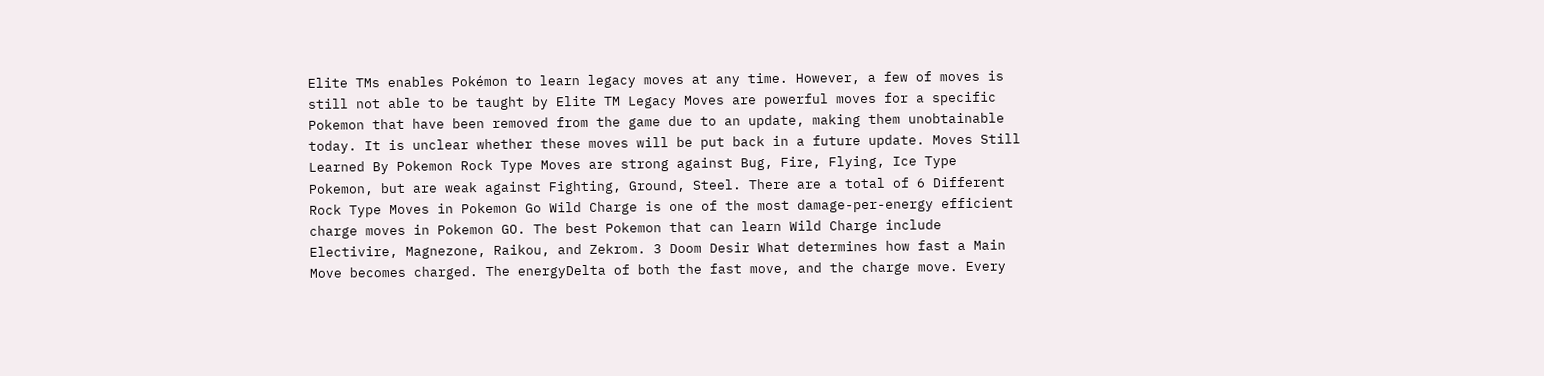Elite TMs enables Pokémon to learn legacy moves at any time. However, a few of moves is still not able to be taught by Elite TM Legacy Moves are powerful moves for a specific Pokemon that have been removed from the game due to an update, making them unobtainable today. It is unclear whether these moves will be put back in a future update. Moves Still Learned By Pokemon Rock Type Moves are strong against Bug, Fire, Flying, Ice Type Pokemon, but are weak against Fighting, Ground, Steel. There are a total of 6 Different Rock Type Moves in Pokemon Go Wild Charge is one of the most damage-per-energy efficient charge moves in Pokemon GO. The best Pokemon that can learn Wild Charge include Electivire, Magnezone, Raikou, and Zekrom. 3 Doom Desir What determines how fast a Main Move becomes charged. The energyDelta of both the fast move, and the charge move. Every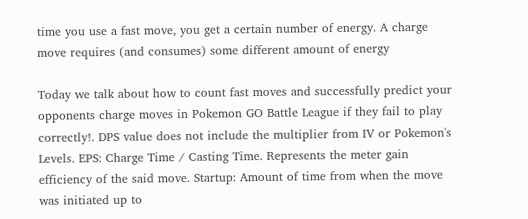time you use a fast move, you get a certain number of energy. A charge move requires (and consumes) some different amount of energy

Today we talk about how to count fast moves and successfully predict your opponents charge moves in Pokemon GO Battle League if they fail to play correctly!. DPS value does not include the multiplier from IV or Pokemon's Levels. EPS: Charge Time / Casting Time. Represents the meter gain efficiency of the said move. Startup: Amount of time from when the move was initiated up to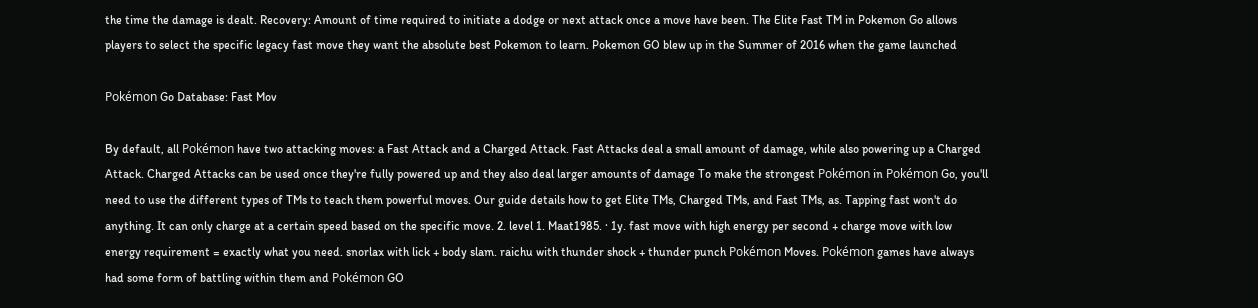the time the damage is dealt. Recovery: Amount of time required to initiate a dodge or next attack once a move have been. The Elite Fast TM in Pokemon Go allows players to select the specific legacy fast move they want the absolute best Pokemon to learn. Pokemon GO blew up in the Summer of 2016 when the game launched

Pokémon Go Database: Fast Mov

By default, all Pokémon have two attacking moves: a Fast Attack and a Charged Attack. Fast Attacks deal a small amount of damage, while also powering up a Charged Attack. Charged Attacks can be used once they're fully powered up and they also deal larger amounts of damage To make the strongest Pokémon in Pokémon Go, you'll need to use the different types of TMs to teach them powerful moves. Our guide details how to get Elite TMs, Charged TMs, and Fast TMs, as. Tapping fast won't do anything. It can only charge at a certain speed based on the specific move. 2. level 1. Maat1985. · 1y. fast move with high energy per second + charge move with low energy requirement = exactly what you need. snorlax with lick + body slam. raichu with thunder shock + thunder punch Pokémon Moves. Pokémon games have always had some form of battling within them and Pokémon GO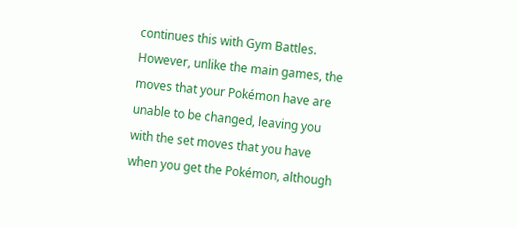continues this with Gym Battles. However, unlike the main games, the moves that your Pokémon have are unable to be changed, leaving you with the set moves that you have when you get the Pokémon, although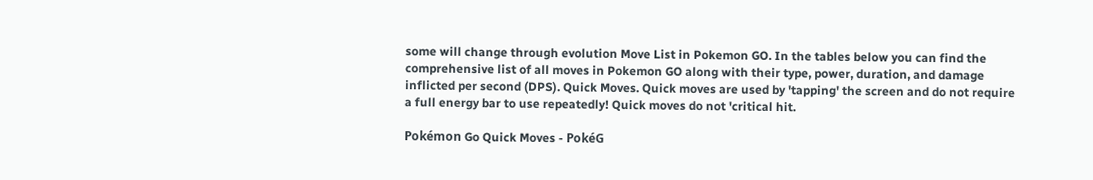some will change through evolution Move List in Pokemon GO. In the tables below you can find the comprehensive list of all moves in Pokemon GO along with their type, power, duration, and damage inflicted per second (DPS). Quick Moves. Quick moves are used by 'tapping' the screen and do not require a full energy bar to use repeatedly! Quick moves do not 'critical hit.

Pokémon Go Quick Moves - PokéG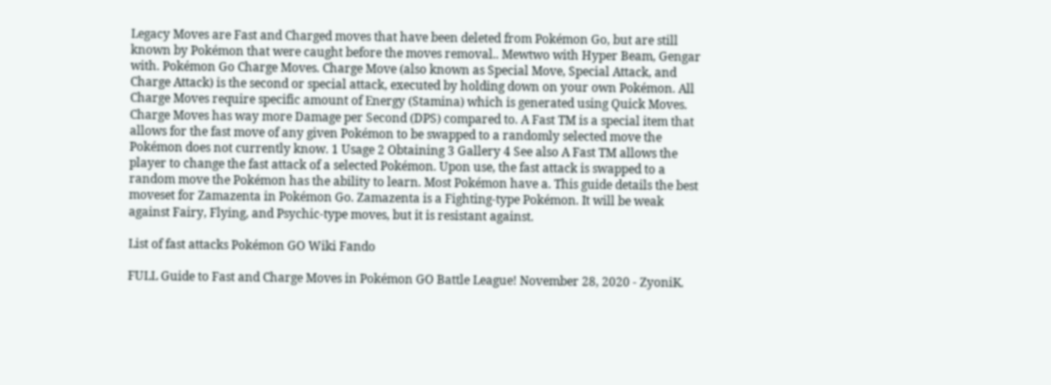Legacy Moves are Fast and Charged moves that have been deleted from Pokémon Go, but are still known by Pokémon that were caught before the moves removal.. Mewtwo with Hyper Beam, Gengar with. Pokémon Go Charge Moves. Charge Move (also known as Special Move, Special Attack, and Charge Attack) is the second or special attack, executed by holding down on your own Pokémon. All Charge Moves require specific amount of Energy (Stamina) which is generated using Quick Moves. Charge Moves has way more Damage per Second (DPS) compared to. A Fast TM is a special item that allows for the fast move of any given Pokémon to be swapped to a randomly selected move the Pokémon does not currently know. 1 Usage 2 Obtaining 3 Gallery 4 See also A Fast TM allows the player to change the fast attack of a selected Pokémon. Upon use, the fast attack is swapped to a random move the Pokémon has the ability to learn. Most Pokémon have a. This guide details the best moveset for Zamazenta in Pokémon Go. Zamazenta is a Fighting-type Pokémon. It will be weak against Fairy, Flying, and Psychic-type moves, but it is resistant against.

List of fast attacks Pokémon GO Wiki Fando

FULL Guide to Fast and Charge Moves in Pokémon GO Battle League! November 28, 2020 - ZyoniK.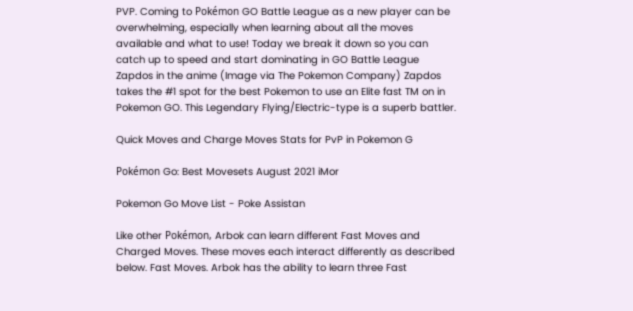PVP. Coming to Pokémon GO Battle League as a new player can be overwhelming, especially when learning about all the moves available and what to use! Today we break it down so you can catch up to speed and start dominating in GO Battle League Zapdos in the anime (Image via The Pokemon Company) Zapdos takes the #1 spot for the best Pokemon to use an Elite fast TM on in Pokemon GO. This Legendary Flying/Electric-type is a superb battler.

Quick Moves and Charge Moves Stats for PvP in Pokemon G

Pokémon Go: Best Movesets August 2021 iMor

Pokemon Go Move List - Poke Assistan

Like other Pokémon, Arbok can learn different Fast Moves and Charged Moves. These moves each interact differently as described below. Fast Moves. Arbok has the ability to learn three Fast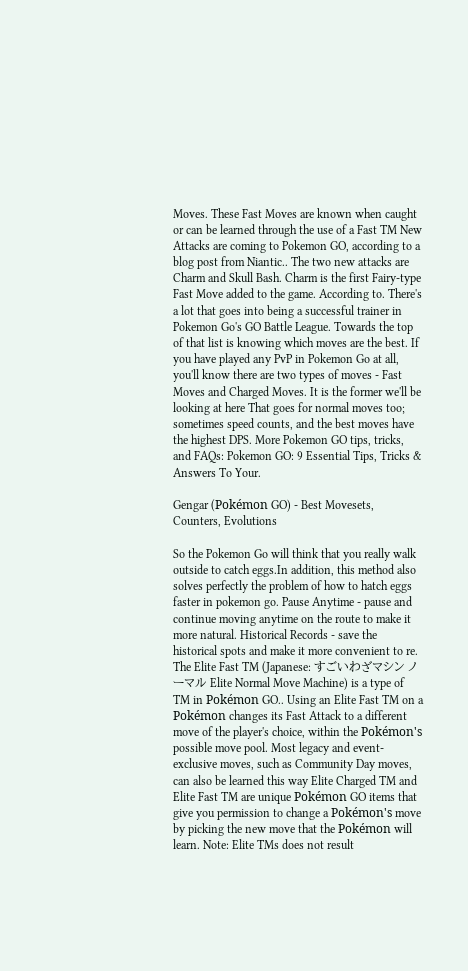Moves. These Fast Moves are known when caught or can be learned through the use of a Fast TM New Attacks are coming to Pokemon GO, according to a blog post from Niantic.. The two new attacks are Charm and Skull Bash. Charm is the first Fairy-type Fast Move added to the game. According to. There's a lot that goes into being a successful trainer in Pokemon Go's GO Battle League. Towards the top of that list is knowing which moves are the best. If you have played any PvP in Pokemon Go at all, you'll know there are two types of moves - Fast Moves and Charged Moves. It is the former we'll be looking at here That goes for normal moves too; sometimes speed counts, and the best moves have the highest DPS. More Pokemon GO tips, tricks, and FAQs: Pokemon GO: 9 Essential Tips, Tricks & Answers To Your.

Gengar (Pokémon GO) - Best Movesets, Counters, Evolutions

So the Pokemon Go will think that you really walk outside to catch eggs.In addition, this method also solves perfectly the problem of how to hatch eggs faster in pokemon go. Pause Anytime - pause and continue moving anytime on the route to make it more natural. Historical Records - save the historical spots and make it more convenient to re. The Elite Fast TM (Japanese: すごいわざマシン ノーマル Elite Normal Move Machine) is a type of TM in Pokémon GO.. Using an Elite Fast TM on a Pokémon changes its Fast Attack to a different move of the player's choice, within the Pokémon's possible move pool. Most legacy and event-exclusive moves, such as Community Day moves, can also be learned this way Elite Charged TM and Elite Fast TM are unique Pokémon GO items that give you permission to change a Pokémon's move by picking the new move that the Pokémon will learn. Note: Elite TMs does not result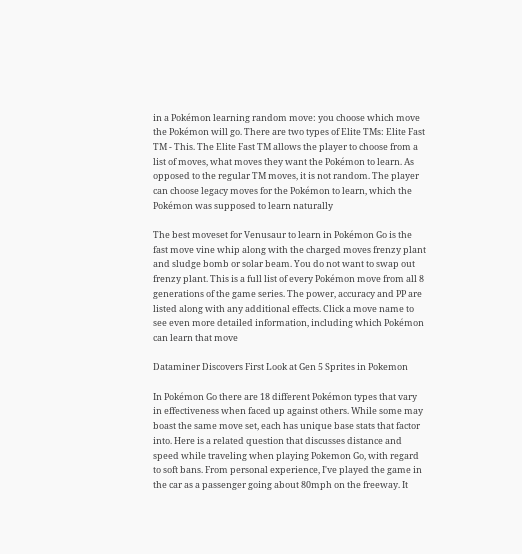in a Pokémon learning random move: you choose which move the Pokémon will go. There are two types of Elite TMs: Elite Fast TM - This. The Elite Fast TM allows the player to choose from a list of moves, what moves they want the Pokémon to learn. As opposed to the regular TM moves, it is not random. The player can choose legacy moves for the Pokémon to learn, which the Pokémon was supposed to learn naturally

The best moveset for Venusaur to learn in Pokémon Go is the fast move vine whip along with the charged moves frenzy plant and sludge bomb or solar beam. You do not want to swap out frenzy plant. This is a full list of every Pokémon move from all 8 generations of the game series. The power, accuracy and PP are listed along with any additional effects. Click a move name to see even more detailed information, including which Pokémon can learn that move

Dataminer Discovers First Look at Gen 5 Sprites in Pokemon

In Pokémon Go there are 18 different Pokémon types that vary in effectiveness when faced up against others. While some may boast the same move set, each has unique base stats that factor into. Here is a related question that discusses distance and speed while traveling when playing Pokemon Go, with regard to soft bans. From personal experience, I've played the game in the car as a passenger going about 80mph on the freeway. It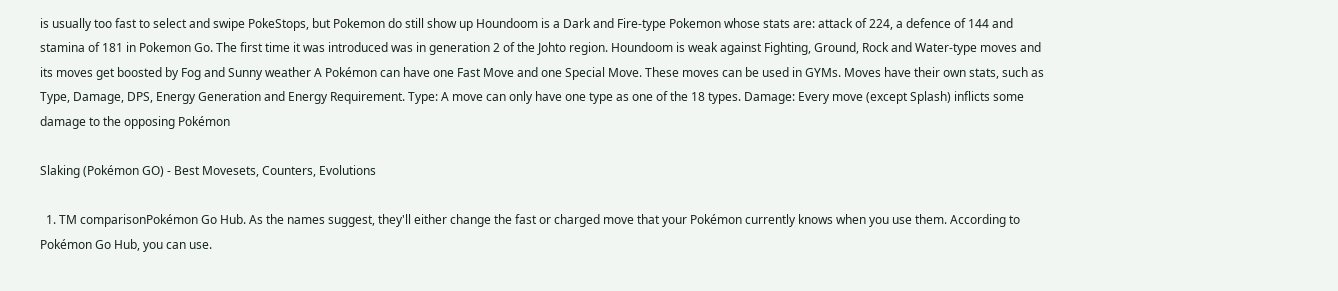is usually too fast to select and swipe PokeStops, but Pokemon do still show up Houndoom is a Dark and Fire-type Pokemon whose stats are: attack of 224, a defence of 144 and stamina of 181 in Pokemon Go. The first time it was introduced was in generation 2 of the Johto region. Houndoom is weak against Fighting, Ground, Rock and Water-type moves and its moves get boosted by Fog and Sunny weather A Pokémon can have one Fast Move and one Special Move. These moves can be used in GYMs. Moves have their own stats, such as Type, Damage, DPS, Energy Generation and Energy Requirement. Type: A move can only have one type as one of the 18 types. Damage: Every move (except Splash) inflicts some damage to the opposing Pokémon

Slaking (Pokémon GO) - Best Movesets, Counters, Evolutions

  1. TM comparisonPokémon Go Hub. As the names suggest, they'll either change the fast or charged move that your Pokémon currently knows when you use them. According to Pokémon Go Hub, you can use.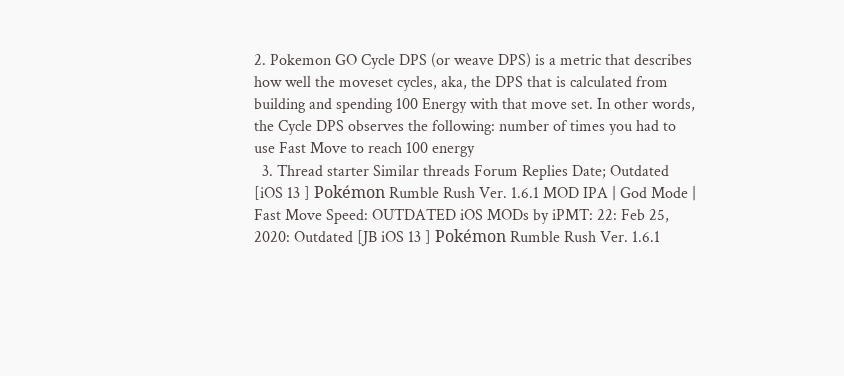2. Pokemon GO Cycle DPS (or weave DPS) is a metric that describes how well the moveset cycles, aka, the DPS that is calculated from building and spending 100 Energy with that move set. In other words, the Cycle DPS observes the following: number of times you had to use Fast Move to reach 100 energy
  3. Thread starter Similar threads Forum Replies Date; Outdated [iOS 13 ] Pokémon Rumble Rush Ver. 1.6.1 MOD IPA | God Mode | Fast Move Speed: OUTDATED iOS MODs by iPMT: 22: Feb 25, 2020: Outdated [JB iOS 13 ] Pokémon Rumble Rush Ver. 1.6.1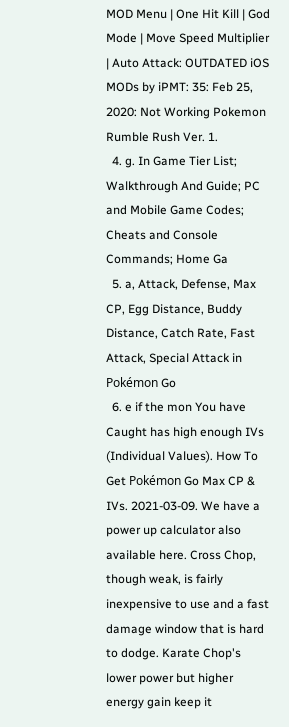MOD Menu | One Hit Kill | God Mode | Move Speed Multiplier | Auto Attack: OUTDATED iOS MODs by iPMT: 35: Feb 25, 2020: Not Working Pokemon Rumble Rush Ver. 1.
  4. g. In Game Tier List; Walkthrough And Guide; PC and Mobile Game Codes; Cheats and Console Commands; Home Ga
  5. a, Attack, Defense, Max CP, Egg Distance, Buddy Distance, Catch Rate, Fast Attack, Special Attack in Pokémon Go
  6. e if the mon You have Caught has high enough IVs (Individual Values). How To Get Pokémon Go Max CP & IVs. 2021-03-09. We have a power up calculator also available here. Cross Chop, though weak, is fairly inexpensive to use and a fast damage window that is hard to dodge. Karate Chop's lower power but higher energy gain keep it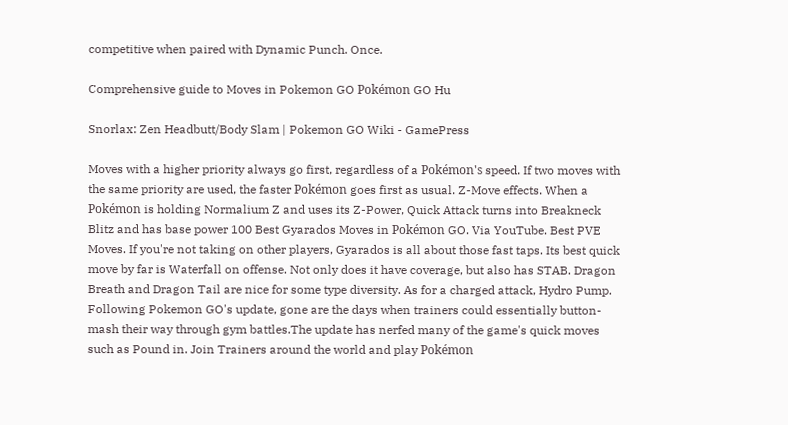competitive when paired with Dynamic Punch. Once.

Comprehensive guide to Moves in Pokemon GO Pokémon GO Hu

Snorlax: Zen Headbutt/Body Slam | Pokemon GO Wiki - GamePress

Moves with a higher priority always go first, regardless of a Pokémon's speed. If two moves with the same priority are used, the faster Pokémon goes first as usual. Z-Move effects. When a Pokémon is holding Normalium Z and uses its Z-Power, Quick Attack turns into Breakneck Blitz and has base power 100 Best Gyarados Moves in Pokémon GO. Via YouTube. Best PVE Moves. If you're not taking on other players, Gyarados is all about those fast taps. Its best quick move by far is Waterfall on offense. Not only does it have coverage, but also has STAB. Dragon Breath and Dragon Tail are nice for some type diversity. As for a charged attack, Hydro Pump. Following Pokemon GO's update, gone are the days when trainers could essentially button-mash their way through gym battles.The update has nerfed many of the game's quick moves such as Pound in. Join Trainers around the world and play Pokémon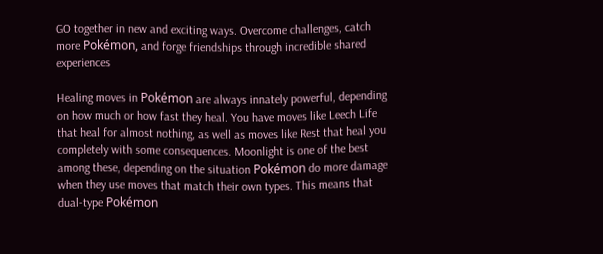GO together in new and exciting ways. Overcome challenges, catch more Pokémon, and forge friendships through incredible shared experiences

Healing moves in Pokémon are always innately powerful, depending on how much or how fast they heal. You have moves like Leech Life that heal for almost nothing, as well as moves like Rest that heal you completely with some consequences. Moonlight is one of the best among these, depending on the situation Pokémon do more damage when they use moves that match their own types. This means that dual-type Pokémon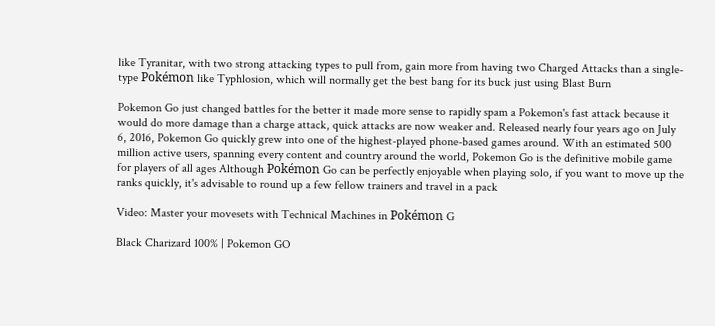like Tyranitar, with two strong attacking types to pull from, gain more from having two Charged Attacks than a single-type Pokémon like Typhlosion, which will normally get the best bang for its buck just using Blast Burn

Pokemon Go just changed battles for the better it made more sense to rapidly spam a Pokemon's fast attack because it would do more damage than a charge attack, quick attacks are now weaker and. Released nearly four years ago on July 6, 2016, Pokemon Go quickly grew into one of the highest-played phone-based games around. With an estimated 500 million active users, spanning every content and country around the world, Pokemon Go is the definitive mobile game for players of all ages Although Pokémon Go can be perfectly enjoyable when playing solo, if you want to move up the ranks quickly, it's advisable to round up a few fellow trainers and travel in a pack

Video: Master your movesets with Technical Machines in Pokémon G

Black Charizard 100% | Pokemon GO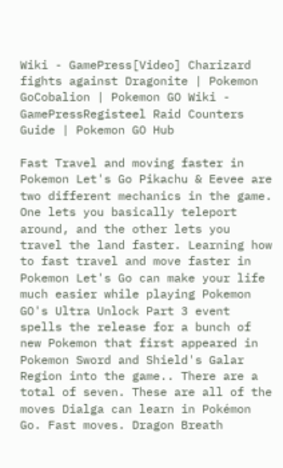Wiki - GamePress[Video] Charizard fights against Dragonite | Pokemon GoCobalion | Pokemon GO Wiki - GamePressRegisteel Raid Counters Guide | Pokemon GO Hub

Fast Travel and moving faster in Pokemon Let's Go Pikachu & Eevee are two different mechanics in the game. One lets you basically teleport around, and the other lets you travel the land faster. Learning how to fast travel and move faster in Pokemon Let's Go can make your life much easier while playing Pokemon GO's Ultra Unlock Part 3 event spells the release for a bunch of new Pokemon that first appeared in Pokemon Sword and Shield's Galar Region into the game.. There are a total of seven. These are all of the moves Dialga can learn in Pokémon Go. Fast moves. Dragon Breath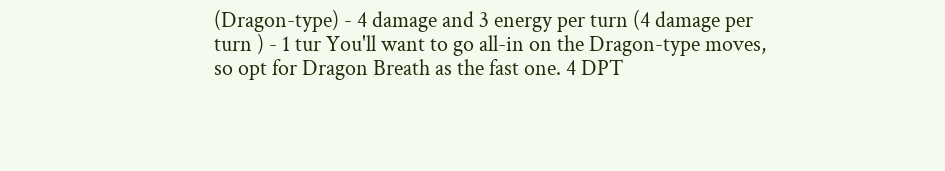(Dragon-type) - 4 damage and 3 energy per turn (4 damage per turn ) - 1 tur You'll want to go all-in on the Dragon-type moves, so opt for Dragon Breath as the fast one. 4 DPT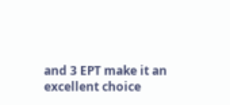and 3 EPT make it an excellent choice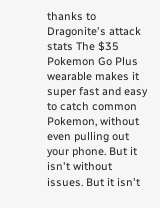thanks to Dragonite's attack stats The $35 Pokemon Go Plus wearable makes it super fast and easy to catch common Pokemon, without even pulling out your phone. But it isn't without issues. But it isn't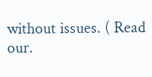without issues. ( Read our.